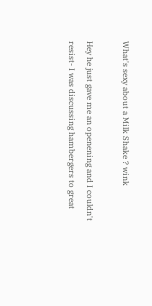What's sexy about a Milk Shake ? wink

Hey he just gave me an openening and I couldn't resist- I was discussing hambergers to great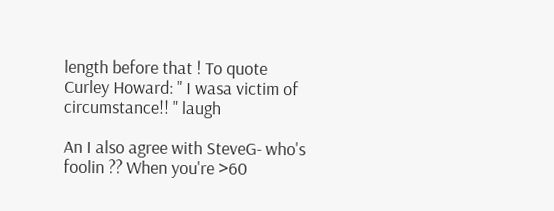length before that ! To quote Curley Howard: " I wasa victim of circumstance!! " laugh

An I also agree with SteveG- who's foolin ?? When you're >60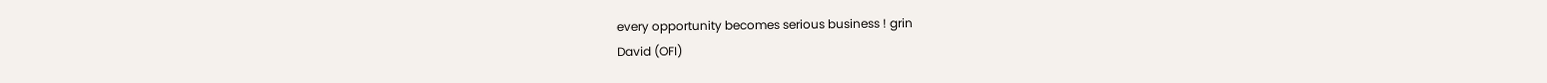every opportunity becomes serious business ! grin
David (OFI)